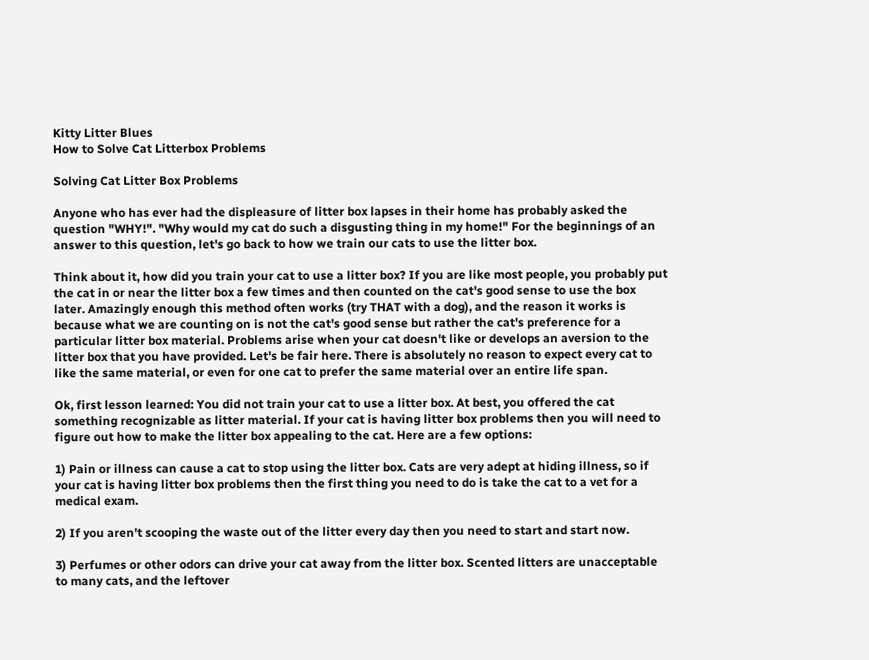Kitty Litter Blues
How to Solve Cat Litterbox Problems

Solving Cat Litter Box Problems

Anyone who has ever had the displeasure of litter box lapses in their home has probably asked the question "WHY!". "Why would my cat do such a disgusting thing in my home!" For the beginnings of an answer to this question, let's go back to how we train our cats to use the litter box.

Think about it, how did you train your cat to use a litter box? If you are like most people, you probably put the cat in or near the litter box a few times and then counted on the cat's good sense to use the box later. Amazingly enough this method often works (try THAT with a dog), and the reason it works is because what we are counting on is not the cat's good sense but rather the cat's preference for a particular litter box material. Problems arise when your cat doesn't like or develops an aversion to the litter box that you have provided. Let's be fair here. There is absolutely no reason to expect every cat to like the same material, or even for one cat to prefer the same material over an entire life span.

Ok, first lesson learned: You did not train your cat to use a litter box. At best, you offered the cat something recognizable as litter material. If your cat is having litter box problems then you will need to figure out how to make the litter box appealing to the cat. Here are a few options:

1) Pain or illness can cause a cat to stop using the litter box. Cats are very adept at hiding illness, so if your cat is having litter box problems then the first thing you need to do is take the cat to a vet for a medical exam.

2) If you aren't scooping the waste out of the litter every day then you need to start and start now.

3) Perfumes or other odors can drive your cat away from the litter box. Scented litters are unacceptable to many cats, and the leftover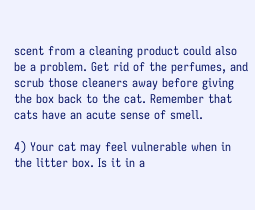scent from a cleaning product could also be a problem. Get rid of the perfumes, and scrub those cleaners away before giving the box back to the cat. Remember that cats have an acute sense of smell.

4) Your cat may feel vulnerable when in the litter box. Is it in a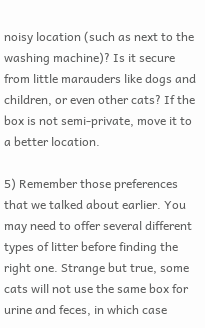noisy location (such as next to the washing machine)? Is it secure from little marauders like dogs and children, or even other cats? If the box is not semi-private, move it to a better location.

5) Remember those preferences that we talked about earlier. You may need to offer several different types of litter before finding the right one. Strange but true, some cats will not use the same box for urine and feces, in which case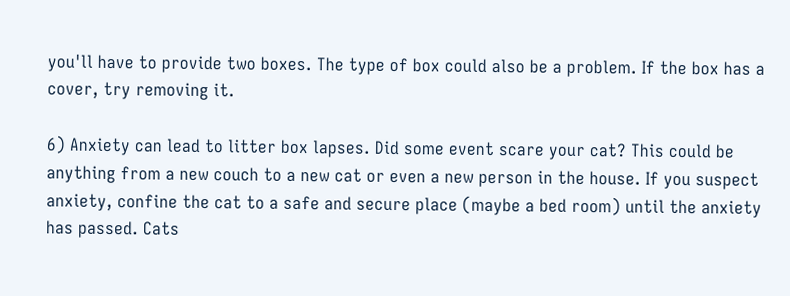you'll have to provide two boxes. The type of box could also be a problem. If the box has a cover, try removing it.

6) Anxiety can lead to litter box lapses. Did some event scare your cat? This could be anything from a new couch to a new cat or even a new person in the house. If you suspect anxiety, confine the cat to a safe and secure place (maybe a bed room) until the anxiety has passed. Cats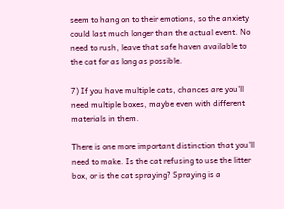seem to hang on to their emotions, so the anxiety could last much longer than the actual event. No need to rush, leave that safe haven available to the cat for as long as possible.

7) If you have multiple cats, chances are you'll need multiple boxes, maybe even with different materials in them.

There is one more important distinction that you'll need to make. Is the cat refusing to use the litter box, or is the cat spraying? Spraying is a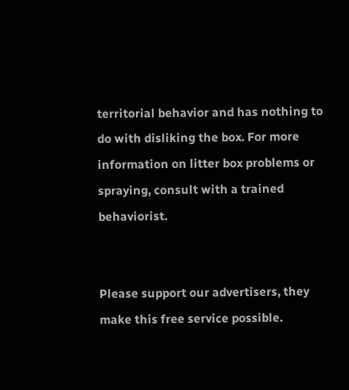territorial behavior and has nothing to do with disliking the box. For more information on litter box problems or spraying, consult with a trained behaviorist.


Please support our advertisers, they make this free service possible.